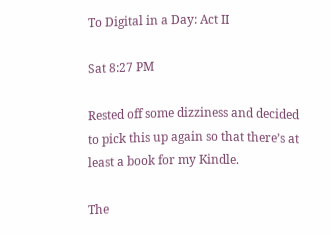To Digital in a Day: Act II

Sat 8:27 PM

Rested off some dizziness and decided to pick this up again so that there’s at least a book for my Kindle.

The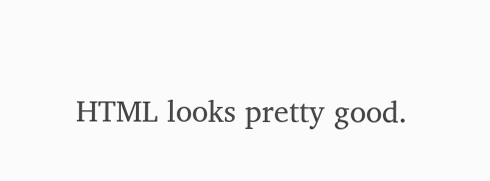HTML looks pretty good.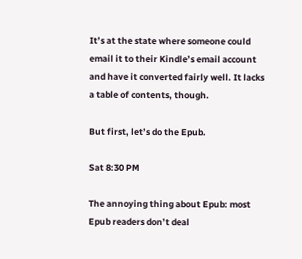It’s at the state where someone could email it to their Kindle’s email account and have it converted fairly well. It lacks a table of contents, though.

But first, let’s do the Epub.

Sat 8:30 PM

The annoying thing about Epub: most Epub readers don’t deal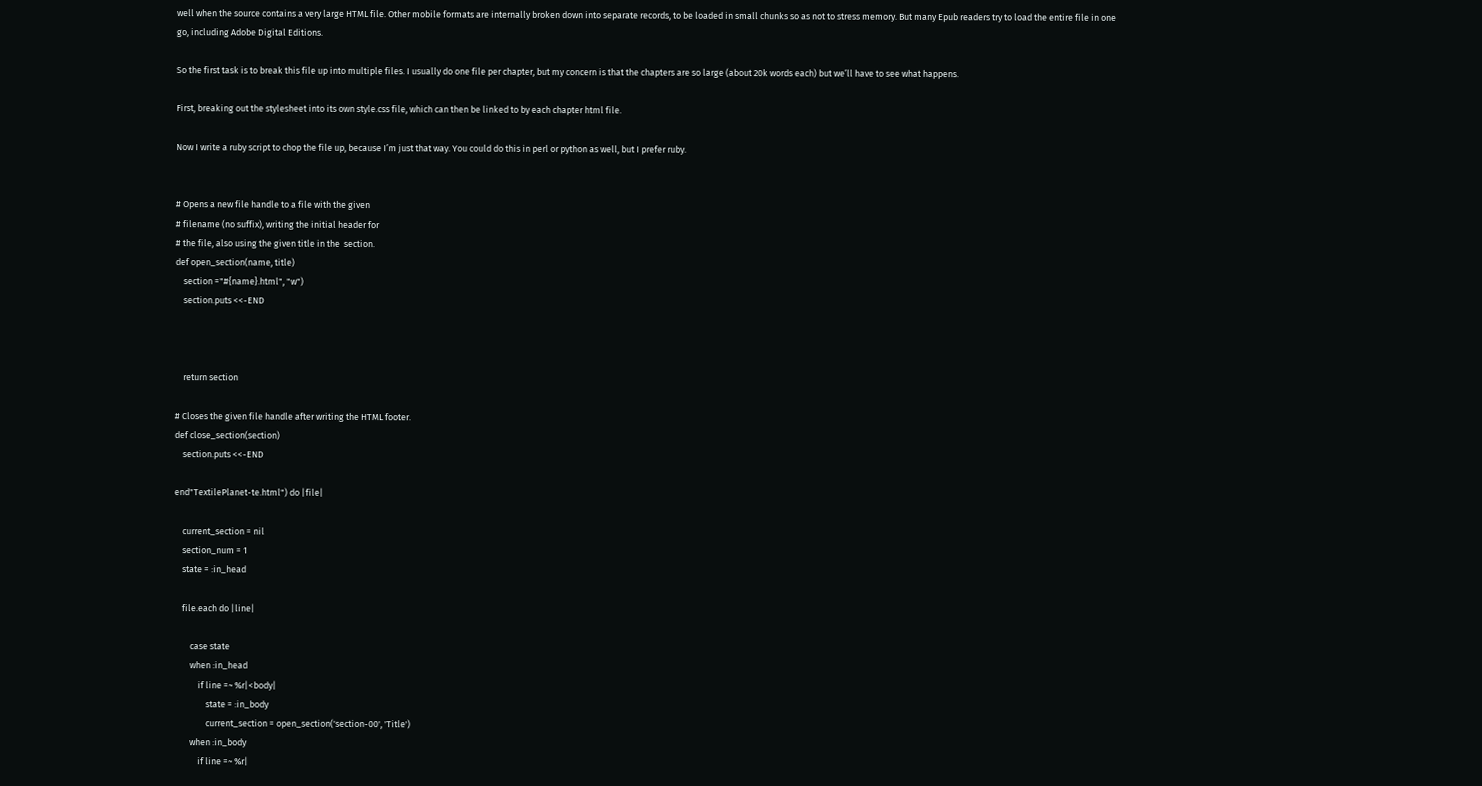well when the source contains a very large HTML file. Other mobile formats are internally broken down into separate records, to be loaded in small chunks so as not to stress memory. But many Epub readers try to load the entire file in one go, including Adobe Digital Editions.

So the first task is to break this file up into multiple files. I usually do one file per chapter, but my concern is that the chapters are so large (about 20k words each) but we’ll have to see what happens.

First, breaking out the stylesheet into its own style.css file, which can then be linked to by each chapter html file.

Now I write a ruby script to chop the file up, because I’m just that way. You could do this in perl or python as well, but I prefer ruby.


# Opens a new file handle to a file with the given
# filename (no suffix), writing the initial header for
# the file, also using the given title in the  section.
def open_section(name, title)
    section ="#{name}.html", "w")
    section.puts <<-END



    return section

# Closes the given file handle after writing the HTML footer.
def close_section(section)
    section.puts <<-END

end"TextilePlanet-te.html") do |file|

    current_section = nil
    section_num = 1
    state = :in_head

    file.each do |line|

        case state
        when :in_head
            if line =~ %r|<body|
                state = :in_body
                current_section = open_section('section-00', 'Title')
        when :in_body
            if line =~ %r|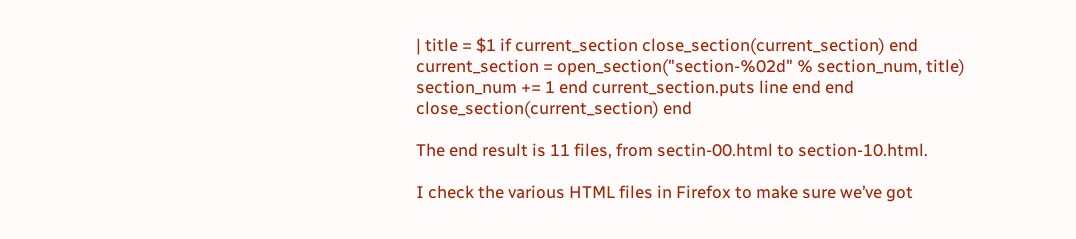| title = $1 if current_section close_section(current_section) end current_section = open_section("section-%02d" % section_num, title) section_num += 1 end current_section.puts line end end close_section(current_section) end

The end result is 11 files, from sectin-00.html to section-10.html.

I check the various HTML files in Firefox to make sure we’ve got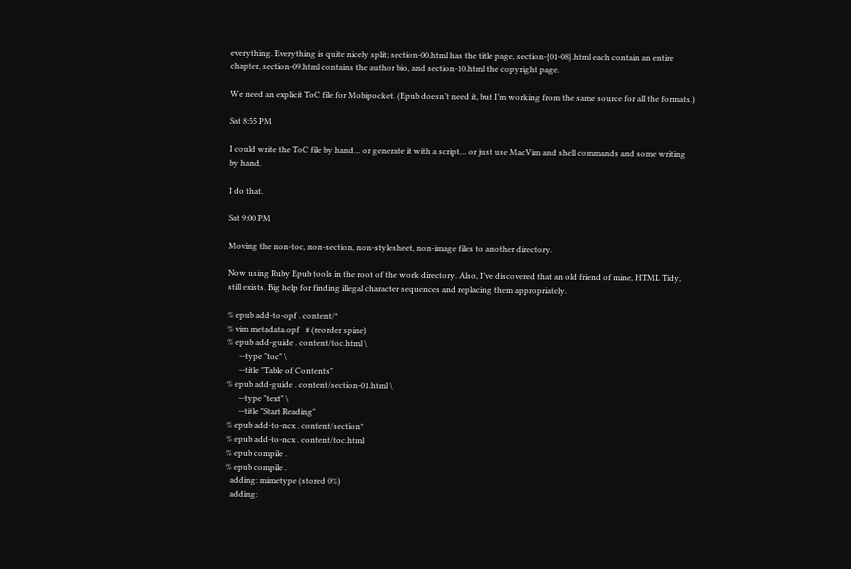everything. Everything is quite nicely split; section-00.html has the title page, section-{01-08}.html each contain an entire chapter, section-09.html contains the author bio, and section-10.html the copyright page.

We need an explicit ToC file for Mobipocket. (Epub doesn’t need it, but I’m working from the same source for all the formats.)

Sat 8:55 PM

I could write the ToC file by hand… or generate it with a script… or just use MacVim and shell commands and some writing by hand.

I do that.

Sat 9:00 PM

Moving the non-toc, non-section, non-stylesheet, non-image files to another directory.

Now using Ruby Epub tools in the root of the work directory. Also, I’ve discovered that an old friend of mine, HTML Tidy, still exists. Big help for finding illegal character sequences and replacing them appropriately.

% epub add-to-opf . content/*
% vim metadata.opf   # (reorder spine)
% epub add-guide . content/toc.html \
      --type "toc" \
      --title "Table of Contents"
% epub add-guide . content/section-01.html \
      --type "text" \
      --title "Start Reading"
% epub add-to-ncx . content/section*
% epub add-to-ncx . content/toc.html
% epub compile .
% epub compile .
  adding: mimetype (stored 0%)
  adding: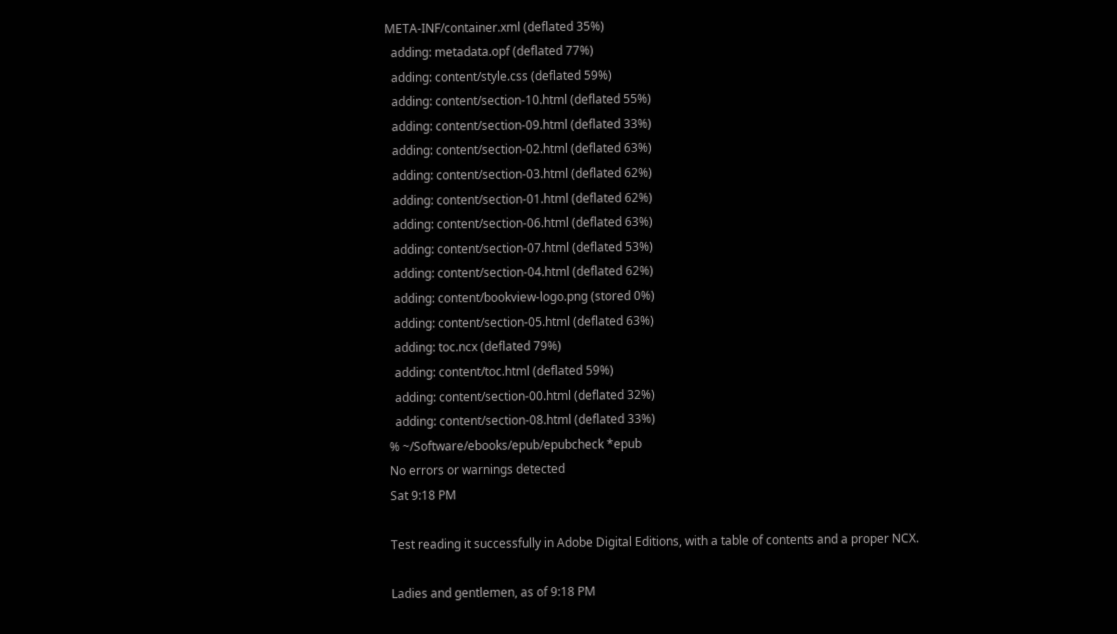META-INF/container.xml (deflated 35%)
  adding: metadata.opf (deflated 77%)
  adding: content/style.css (deflated 59%)
  adding: content/section-10.html (deflated 55%)
  adding: content/section-09.html (deflated 33%)
  adding: content/section-02.html (deflated 63%)
  adding: content/section-03.html (deflated 62%)
  adding: content/section-01.html (deflated 62%)
  adding: content/section-06.html (deflated 63%)
  adding: content/section-07.html (deflated 53%)
  adding: content/section-04.html (deflated 62%)
  adding: content/bookview-logo.png (stored 0%)
  adding: content/section-05.html (deflated 63%)
  adding: toc.ncx (deflated 79%)
  adding: content/toc.html (deflated 59%)
  adding: content/section-00.html (deflated 32%)
  adding: content/section-08.html (deflated 33%)
% ~/Software/ebooks/epub/epubcheck *epub
No errors or warnings detected
Sat 9:18 PM

Test reading it successfully in Adobe Digital Editions, with a table of contents and a proper NCX.

Ladies and gentlemen, as of 9:18 PM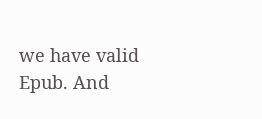we have valid Epub. And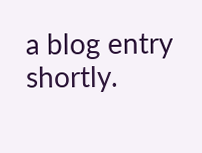a blog entry shortly.